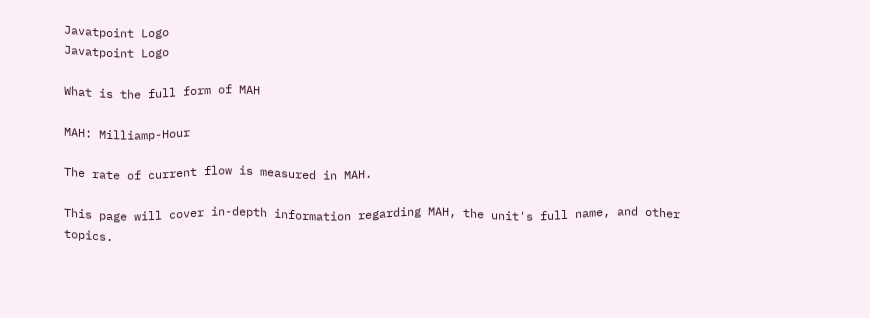Javatpoint Logo
Javatpoint Logo

What is the full form of MAH

MAH: Milliamp-Hour

The rate of current flow is measured in MAH.

This page will cover in-depth information regarding MAH, the unit's full name, and other topics.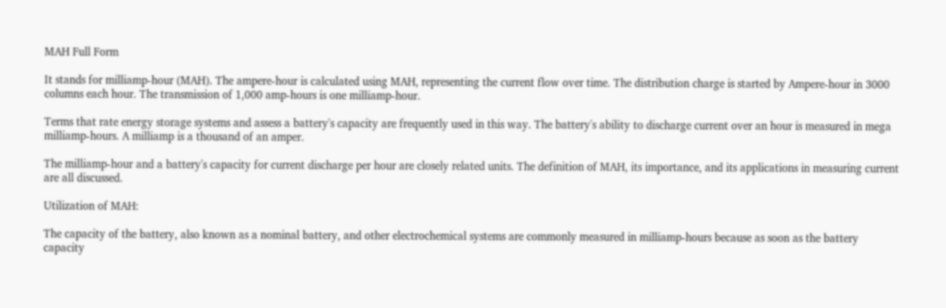MAH Full Form

It stands for milliamp-hour (MAH). The ampere-hour is calculated using MAH, representing the current flow over time. The distribution charge is started by Ampere-hour in 3000 columns each hour. The transmission of 1,000 amp-hours is one milliamp-hour.

Terms that rate energy storage systems and assess a battery's capacity are frequently used in this way. The battery's ability to discharge current over an hour is measured in mega milliamp-hours. A milliamp is a thousand of an amper.

The milliamp-hour and a battery's capacity for current discharge per hour are closely related units. The definition of MAH, its importance, and its applications in measuring current are all discussed.

Utilization of MAH:

The capacity of the battery, also known as a nominal battery, and other electrochemical systems are commonly measured in milliamp-hours because as soon as the battery capacity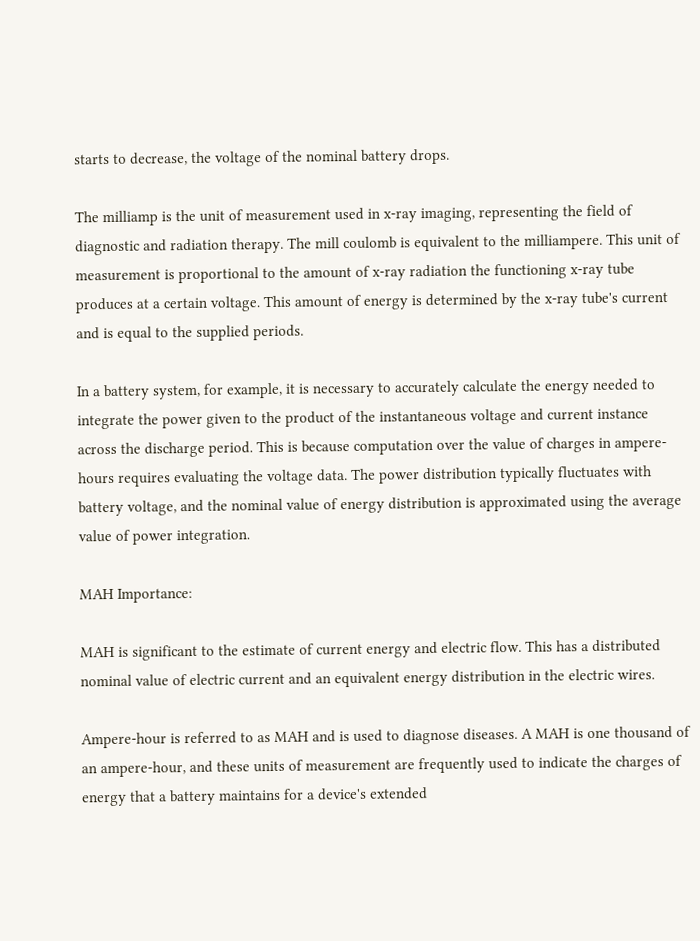starts to decrease, the voltage of the nominal battery drops.

The milliamp is the unit of measurement used in x-ray imaging, representing the field of diagnostic and radiation therapy. The mill coulomb is equivalent to the milliampere. This unit of measurement is proportional to the amount of x-ray radiation the functioning x-ray tube produces at a certain voltage. This amount of energy is determined by the x-ray tube's current and is equal to the supplied periods.

In a battery system, for example, it is necessary to accurately calculate the energy needed to integrate the power given to the product of the instantaneous voltage and current instance across the discharge period. This is because computation over the value of charges in ampere-hours requires evaluating the voltage data. The power distribution typically fluctuates with battery voltage, and the nominal value of energy distribution is approximated using the average value of power integration.

MAH Importance:

MAH is significant to the estimate of current energy and electric flow. This has a distributed nominal value of electric current and an equivalent energy distribution in the electric wires.

Ampere-hour is referred to as MAH and is used to diagnose diseases. A MAH is one thousand of an ampere-hour, and these units of measurement are frequently used to indicate the charges of energy that a battery maintains for a device's extended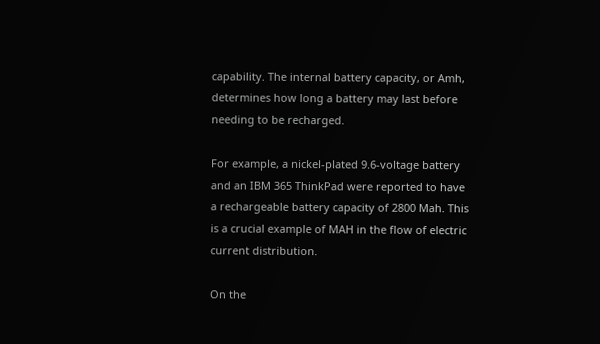capability. The internal battery capacity, or Amh, determines how long a battery may last before needing to be recharged.

For example, a nickel-plated 9.6-voltage battery and an IBM 365 ThinkPad were reported to have a rechargeable battery capacity of 2800 Mah. This is a crucial example of MAH in the flow of electric current distribution.

On the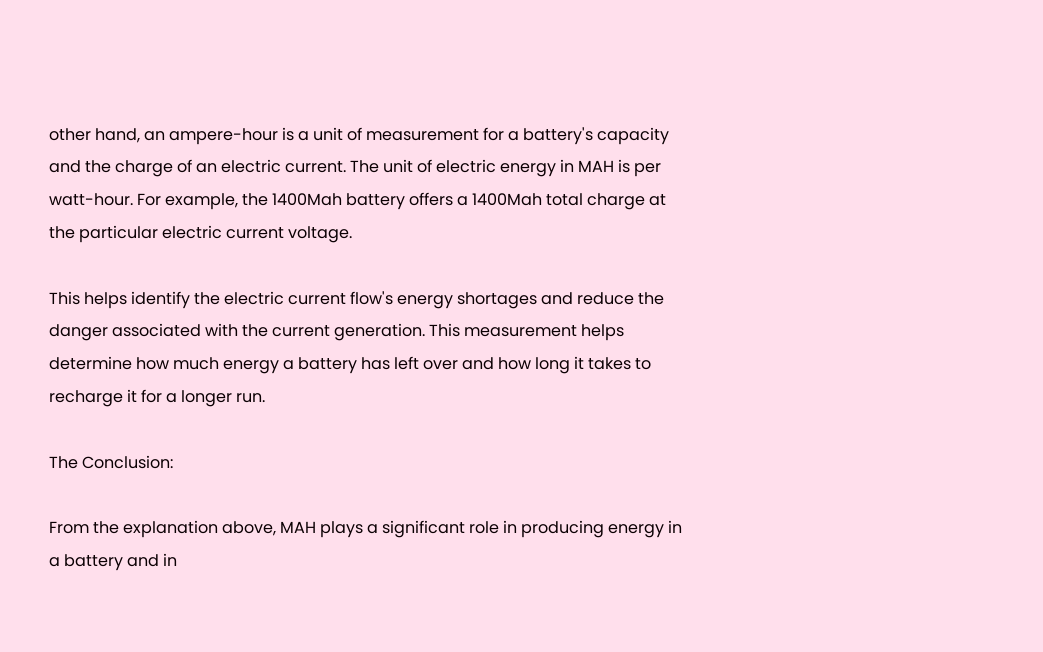other hand, an ampere-hour is a unit of measurement for a battery's capacity and the charge of an electric current. The unit of electric energy in MAH is per watt-hour. For example, the 1400Mah battery offers a 1400Mah total charge at the particular electric current voltage.

This helps identify the electric current flow's energy shortages and reduce the danger associated with the current generation. This measurement helps determine how much energy a battery has left over and how long it takes to recharge it for a longer run.

The Conclusion:

From the explanation above, MAH plays a significant role in producing energy in a battery and in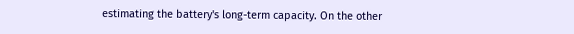estimating the battery's long-term capacity. On the other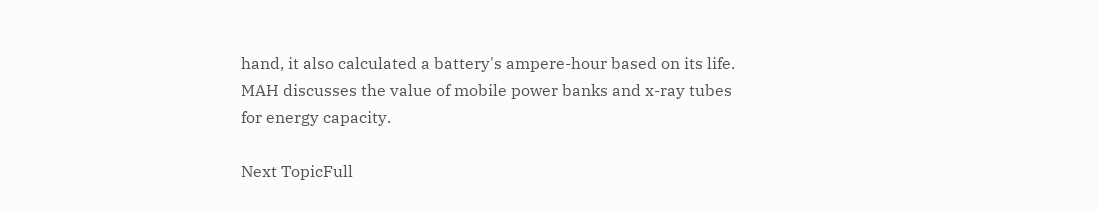hand, it also calculated a battery's ampere-hour based on its life. MAH discusses the value of mobile power banks and x-ray tubes for energy capacity.

Next TopicFull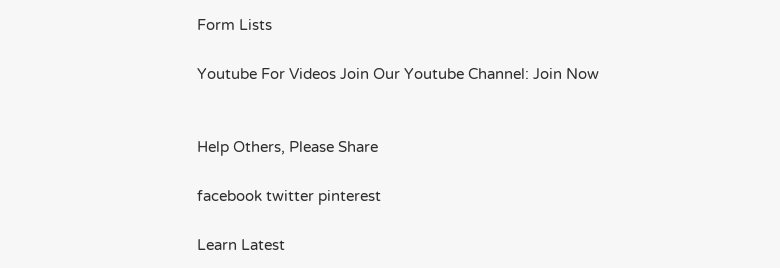Form Lists

Youtube For Videos Join Our Youtube Channel: Join Now


Help Others, Please Share

facebook twitter pinterest

Learn Latest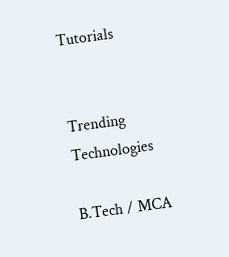Tutorials


Trending Technologies

B.Tech / MCA